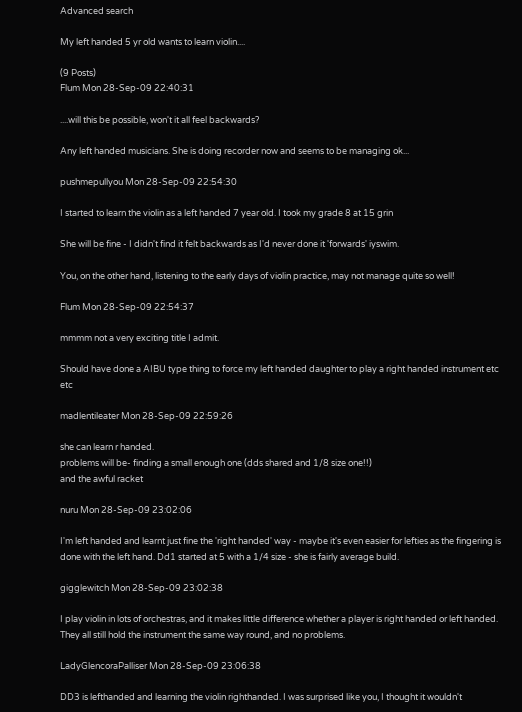Advanced search

My left handed 5 yr old wants to learn violin....

(9 Posts)
Flum Mon 28-Sep-09 22:40:31

....will this be possible, won't it all feel backwards?

Any left handed musicians. She is doing recorder now and seems to be managing ok...

pushmepullyou Mon 28-Sep-09 22:54:30

I started to learn the violin as a left handed 7 year old. I took my grade 8 at 15 grin

She will be fine - I didn't find it felt backwards as I'd never done it 'forwards' iyswim.

You, on the other hand, listening to the early days of violin practice, may not manage quite so well!

Flum Mon 28-Sep-09 22:54:37

mmmm not a very exciting title I admit.

Should have done a AIBU type thing to force my left handed daughter to play a right handed instrument etc etc

madlentileater Mon 28-Sep-09 22:59:26

she can learn r handed.
problems will be- finding a small enough one (dds shared and 1/8 size one!!)
and the awful racket

nuru Mon 28-Sep-09 23:02:06

I'm left handed and learnt just fine the 'right handed' way - maybe it's even easier for lefties as the fingering is done with the left hand. Dd1 started at 5 with a 1/4 size - she is fairly average build.

gigglewitch Mon 28-Sep-09 23:02:38

I play violin in lots of orchestras, and it makes little difference whether a player is right handed or left handed. They all still hold the instrument the same way round, and no problems.

LadyGlencoraPalliser Mon 28-Sep-09 23:06:38

DD3 is lefthanded and learning the violin righthanded. I was surprised like you, I thought it wouldn't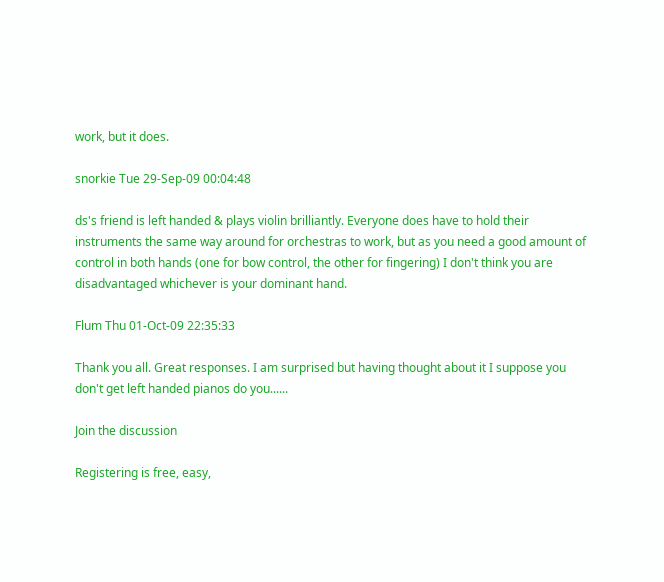work, but it does.

snorkie Tue 29-Sep-09 00:04:48

ds's friend is left handed & plays violin brilliantly. Everyone does have to hold their instruments the same way around for orchestras to work, but as you need a good amount of control in both hands (one for bow control, the other for fingering) I don't think you are disadvantaged whichever is your dominant hand.

Flum Thu 01-Oct-09 22:35:33

Thank you all. Great responses. I am surprised but having thought about it I suppose you don't get left handed pianos do you......

Join the discussion

Registering is free, easy,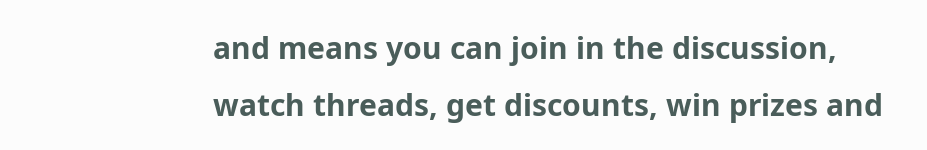and means you can join in the discussion, watch threads, get discounts, win prizes and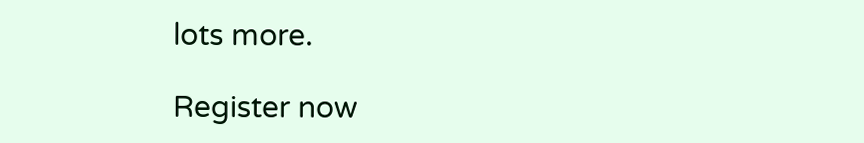lots more.

Register now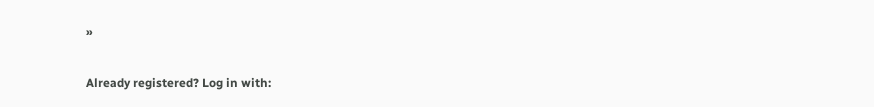»

Already registered? Log in with: